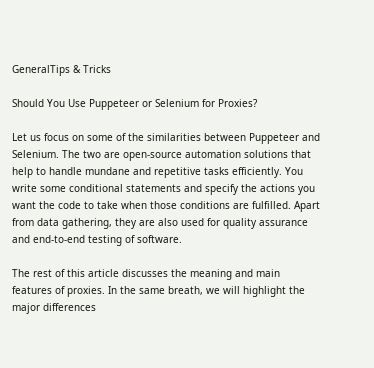GeneralTips & Tricks

Should You Use Puppeteer or Selenium for Proxies?

Let us focus on some of the similarities between Puppeteer and Selenium. The two are open-source automation solutions that help to handle mundane and repetitive tasks efficiently. You write some conditional statements and specify the actions you want the code to take when those conditions are fulfilled. Apart from data gathering, they are also used for quality assurance and end-to-end testing of software.

The rest of this article discusses the meaning and main features of proxies. In the same breath, we will highlight the major differences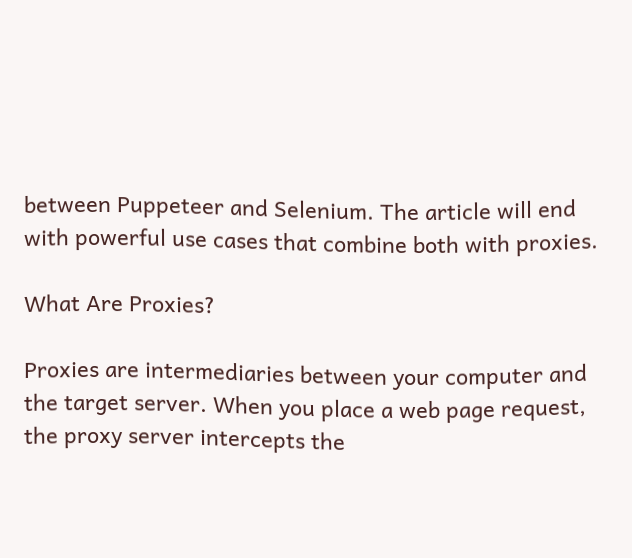between Puppeteer and Selenium. The article will end with powerful use cases that combine both with proxies.

What Are Proxies?

Proxies are intermediaries between your computer and the target server. When you place a web page request, the proxy server intercepts the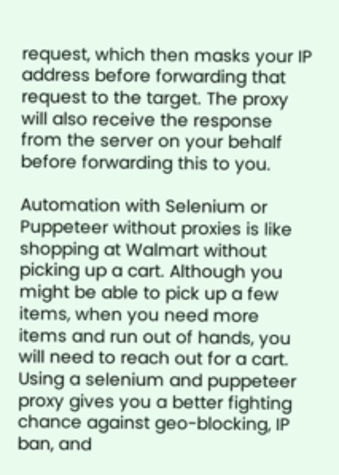request, which then masks your IP address before forwarding that request to the target. The proxy will also receive the response from the server on your behalf before forwarding this to you.

Automation with Selenium or Puppeteer without proxies is like shopping at Walmart without picking up a cart. Although you might be able to pick up a few items, when you need more items and run out of hands, you will need to reach out for a cart. Using a selenium and puppeteer proxy gives you a better fighting chance against geo-blocking, IP ban, and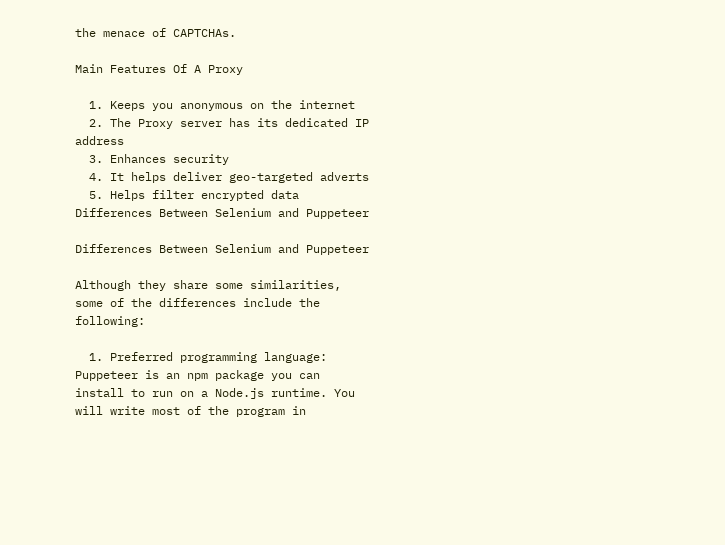the menace of CAPTCHAs.

Main Features Of A Proxy

  1. Keeps you anonymous on the internet
  2. The Proxy server has its dedicated IP address
  3. Enhances security
  4. It helps deliver geo-targeted adverts
  5. Helps filter encrypted data
Differences Between Selenium and Puppeteer

Differences Between Selenium and Puppeteer

Although they share some similarities, some of the differences include the following:

  1. Preferred programming language: Puppeteer is an npm package you can install to run on a Node.js runtime. You will write most of the program in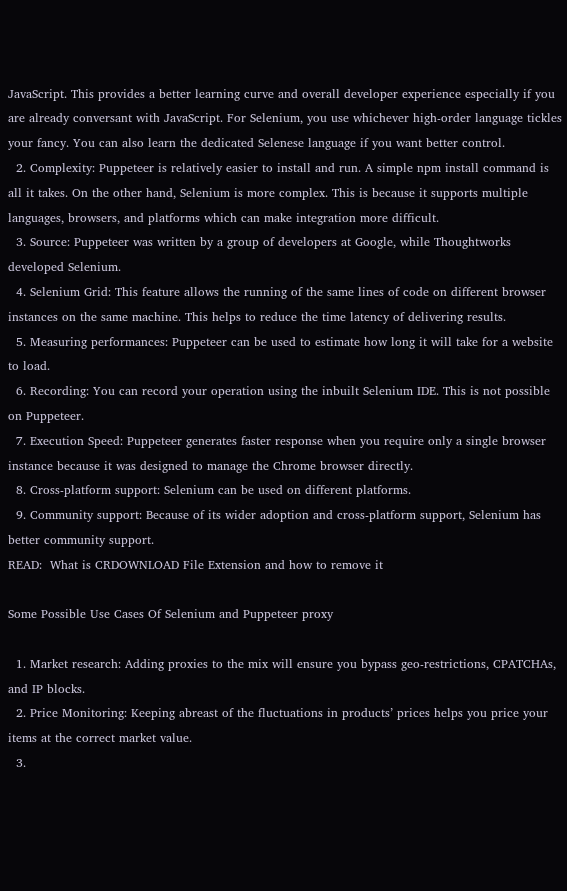JavaScript. This provides a better learning curve and overall developer experience especially if you are already conversant with JavaScript. For Selenium, you use whichever high-order language tickles your fancy. You can also learn the dedicated Selenese language if you want better control.
  2. Complexity: Puppeteer is relatively easier to install and run. A simple npm install command is all it takes. On the other hand, Selenium is more complex. This is because it supports multiple languages, browsers, and platforms which can make integration more difficult.
  3. Source: Puppeteer was written by a group of developers at Google, while Thoughtworks developed Selenium.
  4. Selenium Grid: This feature allows the running of the same lines of code on different browser instances on the same machine. This helps to reduce the time latency of delivering results.
  5. Measuring performances: Puppeteer can be used to estimate how long it will take for a website to load.
  6. Recording: You can record your operation using the inbuilt Selenium IDE. This is not possible on Puppeteer.
  7. Execution Speed: Puppeteer generates faster response when you require only a single browser instance because it was designed to manage the Chrome browser directly.
  8. Cross-platform support: Selenium can be used on different platforms.
  9. Community support: Because of its wider adoption and cross-platform support, Selenium has better community support.
READ:  What is CRDOWNLOAD File Extension and how to remove it

Some Possible Use Cases Of Selenium and Puppeteer proxy

  1. Market research: Adding proxies to the mix will ensure you bypass geo-restrictions, CPATCHAs, and IP blocks.
  2. Price Monitoring: Keeping abreast of the fluctuations in products’ prices helps you price your items at the correct market value.
  3.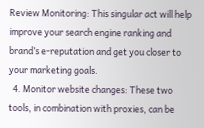Review Monitoring: This singular act will help improve your search engine ranking and brand’s e-reputation and get you closer to your marketing goals.
  4. Monitor website changes: These two tools, in combination with proxies, can be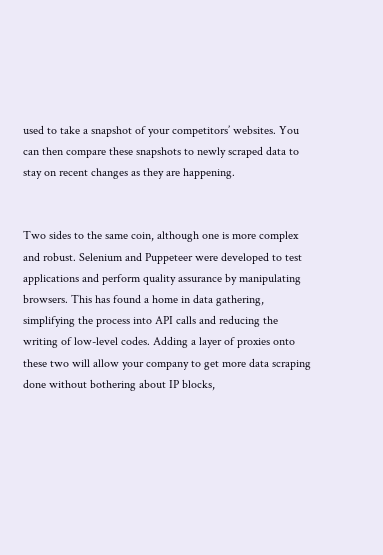used to take a snapshot of your competitors’ websites. You can then compare these snapshots to newly scraped data to stay on recent changes as they are happening.


Two sides to the same coin, although one is more complex and robust. Selenium and Puppeteer were developed to test applications and perform quality assurance by manipulating browsers. This has found a home in data gathering, simplifying the process into API calls and reducing the writing of low-level codes. Adding a layer of proxies onto these two will allow your company to get more data scraping done without bothering about IP blocks,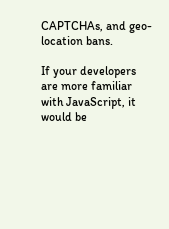CAPTCHAs, and geo-location bans.

If your developers are more familiar with JavaScript, it would be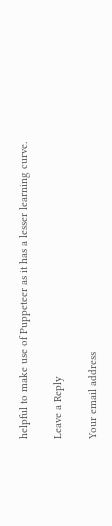helpful to make use of Puppeteer as it has a lesser learning curve.

Leave a Reply

Your email address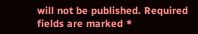will not be published. Required fields are marked *